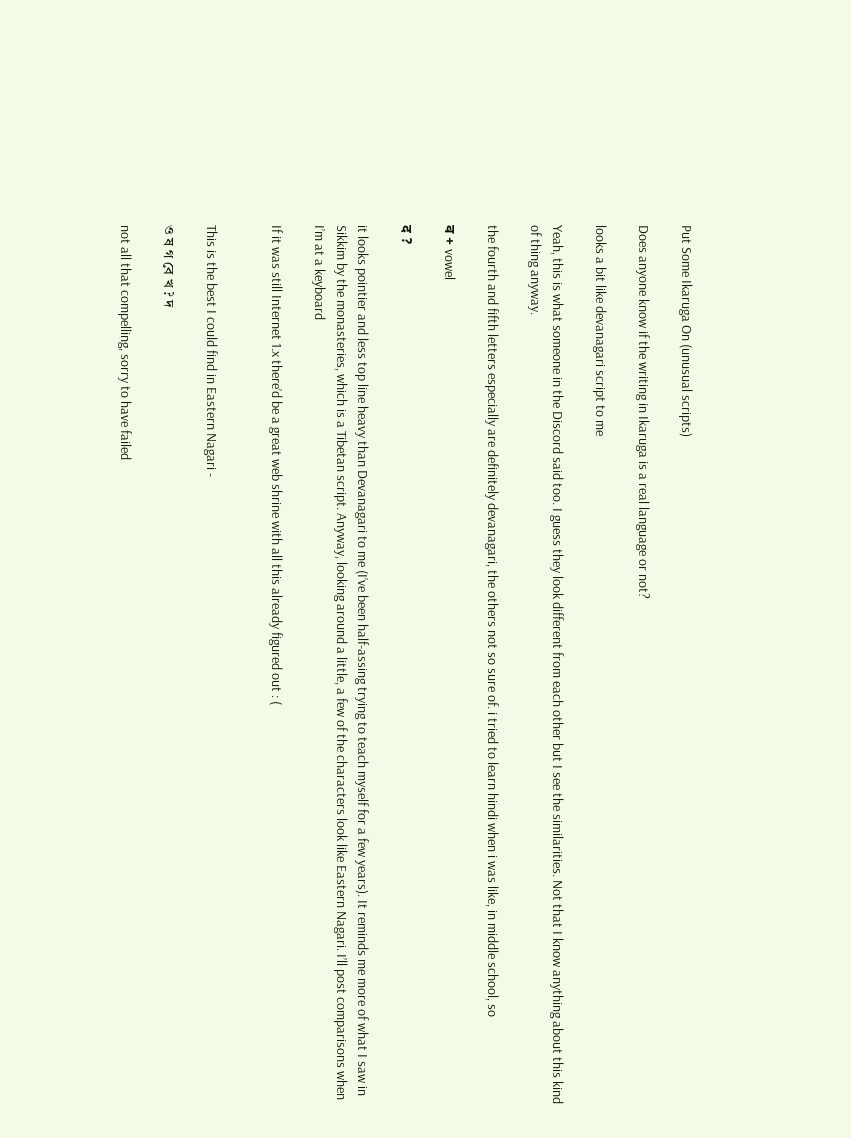Put Some Ikaruga On (unusual scripts)

Does anyone know if the writing in Ikaruga is a real language or not?

looks a bit like devanagari script to me

Yeah, this is what someone in the Discord said too. I guess they look different from each other but I see the similarities. Not that I know anything about this kind of thing anyway.

the fourth and fifth letters especially are definitely devanagari, the others not so sure of. i tried to learn hindi when i was like, in middle school, so

व + vowel

द ?

it looks pointier and less top line heavy than Devanagari to me (I’ve been half-assing trying to teach myself for a few years). It reminds me more of what I saw in Sikkim by the monasteries, which is a Tibetan script. Anyway, looking around a little, a few of the characters look like Eastern Nagari. I’ll post comparisons when I’m at a keyboard

If it was still Internet 1.x there’d be a great web shrine with all this already figured out : (


This is the best I could find in Eastern Nagari -

ও ষ গ বে খ ? দ

not all that compelling, sorry to have failed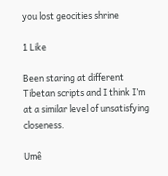you lost geocities shrine

1 Like

Been staring at different Tibetan scripts and I think I’m at a similar level of unsatisfying closeness.

Umê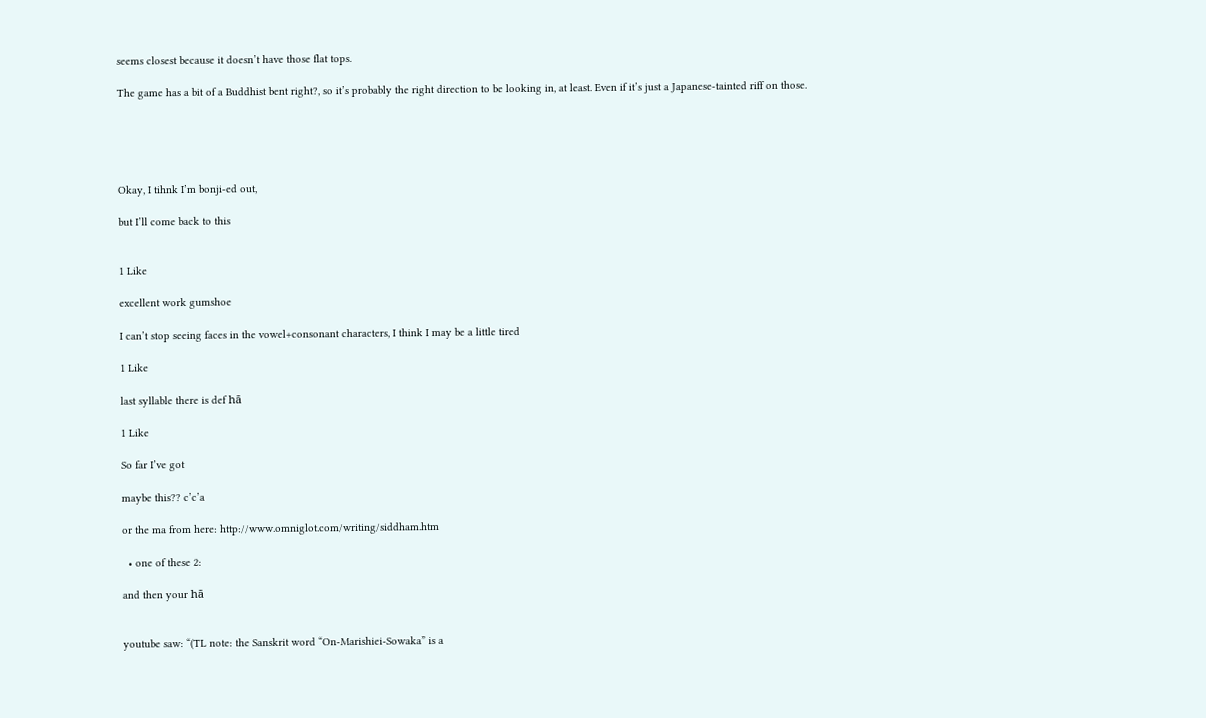seems closest because it doesn’t have those flat tops.

The game has a bit of a Buddhist bent right?, so it’s probably the right direction to be looking in, at least. Even if it’s just a Japanese-tainted riff on those.





Okay, I tihnk I’m bonji-ed out,

but I’ll come back to this


1 Like

excellent work gumshoe

I can’t stop seeing faces in the vowel+consonant characters, I think I may be a little tired

1 Like

last syllable there is def hā

1 Like

So far I’ve got

maybe this?? c’c’a

or the ma from here: http://www.omniglot.com/writing/siddham.htm

  • one of these 2:

and then your hā


youtube saw: “(TL note: the Sanskrit word “On-Marishiei-Sowaka” is a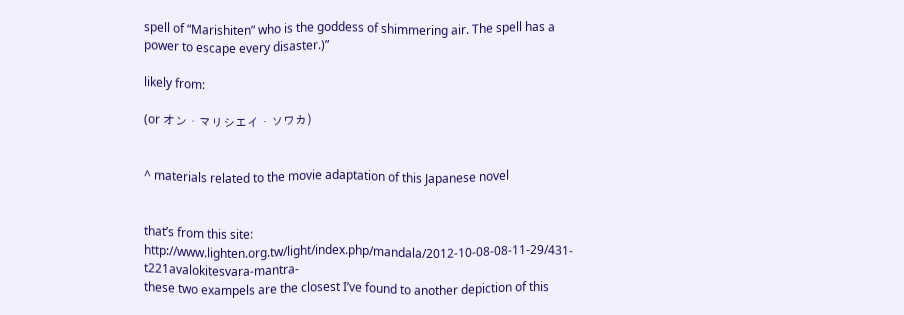spell of “Marishiten” who is the goddess of shimmering air. The spell has a power to escape every disaster.)”

likely from:

(or オン・マリシエイ・ソワカ)


^ materials related to the movie adaptation of this Japanese novel


that’s from this site: http://www.lighten.org.tw/light/index.php/mandala/2012-10-08-08-11-29/431-t221avalokitesvara-mantra-
these two exampels are the closest I’ve found to another depiction of this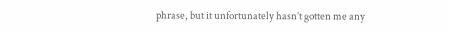phrase, but it unfortunately hasn’t gotten me any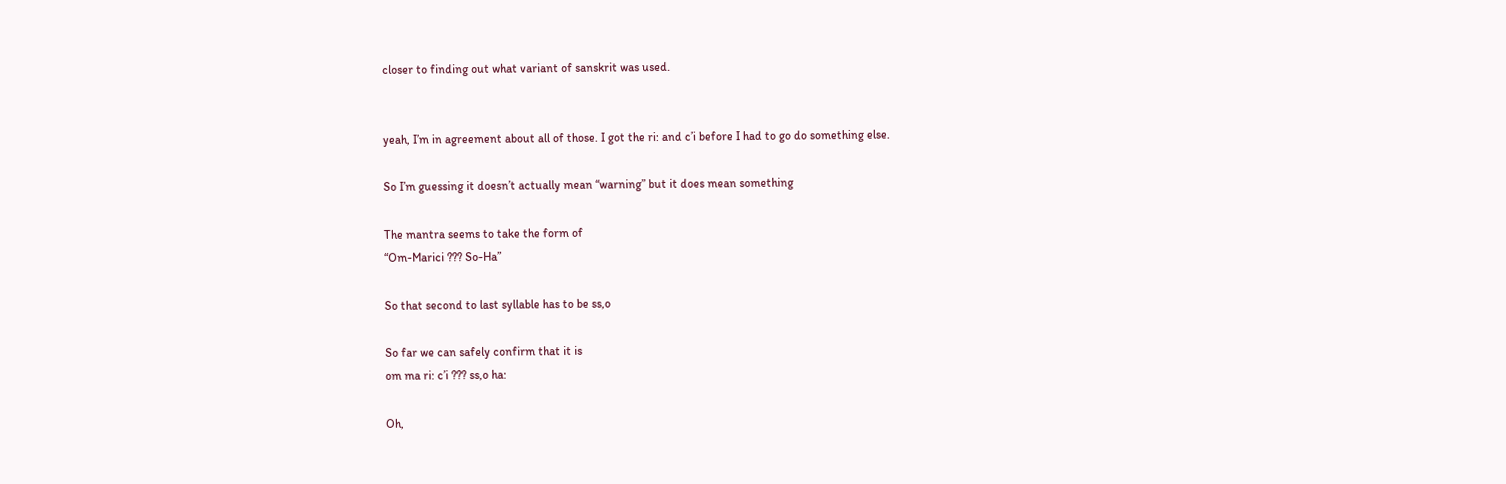closer to finding out what variant of sanskrit was used.


yeah, I’m in agreement about all of those. I got the ri: and c’i before I had to go do something else.

So I’m guessing it doesn’t actually mean “warning” but it does mean something

The mantra seems to take the form of
“Om-Marici ??? So-Ha”

So that second to last syllable has to be ss,o

So far we can safely confirm that it is
om ma ri: c’i ??? ss,o ha:

Oh,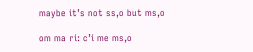maybe it’s not ss,o but ms,o

om ma ri: c’i me ms,o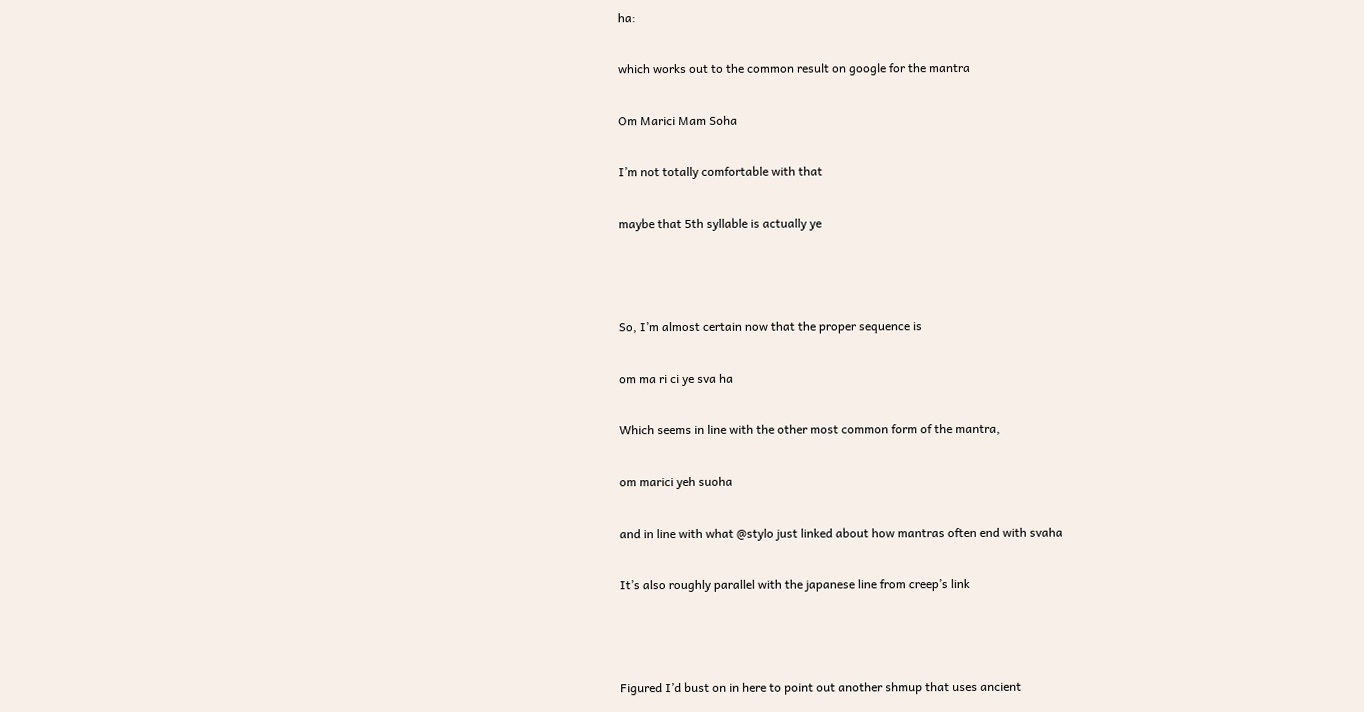ha:

which works out to the common result on google for the mantra

Om Marici Mam Soha

I’m not totally comfortable with that

maybe that 5th syllable is actually ye



So, I’m almost certain now that the proper sequence is

om ma ri ci ye sva ha

Which seems in line with the other most common form of the mantra,

om marici yeh suoha

and in line with what @stylo just linked about how mantras often end with svaha

It’s also roughly parallel with the japanese line from creep’s link



Figured I’d bust on in here to point out another shmup that uses ancient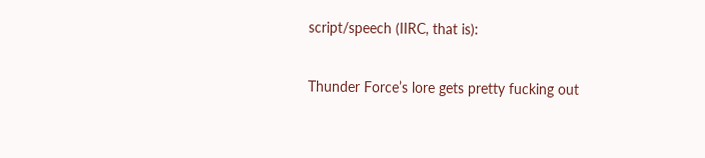script/speech (IIRC, that is):

Thunder Force’s lore gets pretty fucking out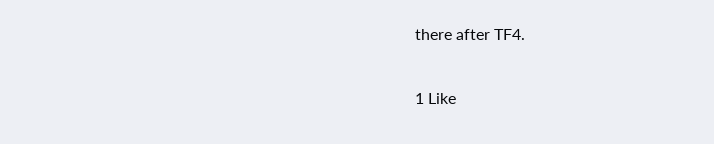there after TF4.

1 Like